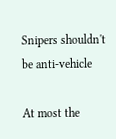Snipers shouldn't be anti-vehicle

At most the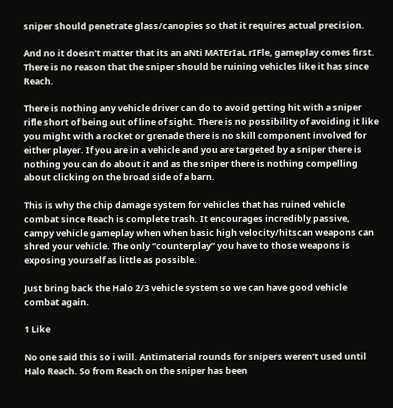sniper should penetrate glass/canopies so that it requires actual precision.

And no it doesn’t matter that its an aNti MATErIaL rIFle, gameplay comes first. There is no reason that the sniper should be ruining vehicles like it has since Reach.

There is nothing any vehicle driver can do to avoid getting hit with a sniper rifle short of being out of line of sight. There is no possibility of avoiding it like you might with a rocket or grenade there is no skill component involved for either player. If you are in a vehicle and you are targeted by a sniper there is nothing you can do about it and as the sniper there is nothing compelling about clicking on the broad side of a barn.

This is why the chip damage system for vehicles that has ruined vehicle combat since Reach is complete trash. It encourages incredibly passive, campy vehicle gameplay when when basic high velocity/hitscan weapons can shred your vehicle. The only “counterplay” you have to those weapons is exposing yourself as little as possible.

Just bring back the Halo 2/3 vehicle system so we can have good vehicle combat again.

1 Like

No one said this so i will. Antimaterial rounds for snipers weren’t used until Halo Reach. So from Reach on the sniper has been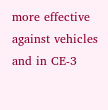more effective against vehicles and in CE-3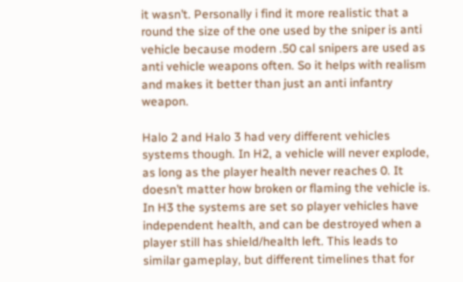it wasn’t. Personally i find it more realistic that a round the size of the one used by the sniper is anti vehicle because modern .50 cal snipers are used as anti vehicle weapons often. So it helps with realism and makes it better than just an anti infantry weapon.

Halo 2 and Halo 3 had very different vehicles systems though. In H2, a vehicle will never explode, as long as the player health never reaches 0. It doesn’t matter how broken or flaming the vehicle is. In H3 the systems are set so player vehicles have independent health, and can be destroyed when a player still has shield/health left. This leads to similar gameplay, but different timelines that for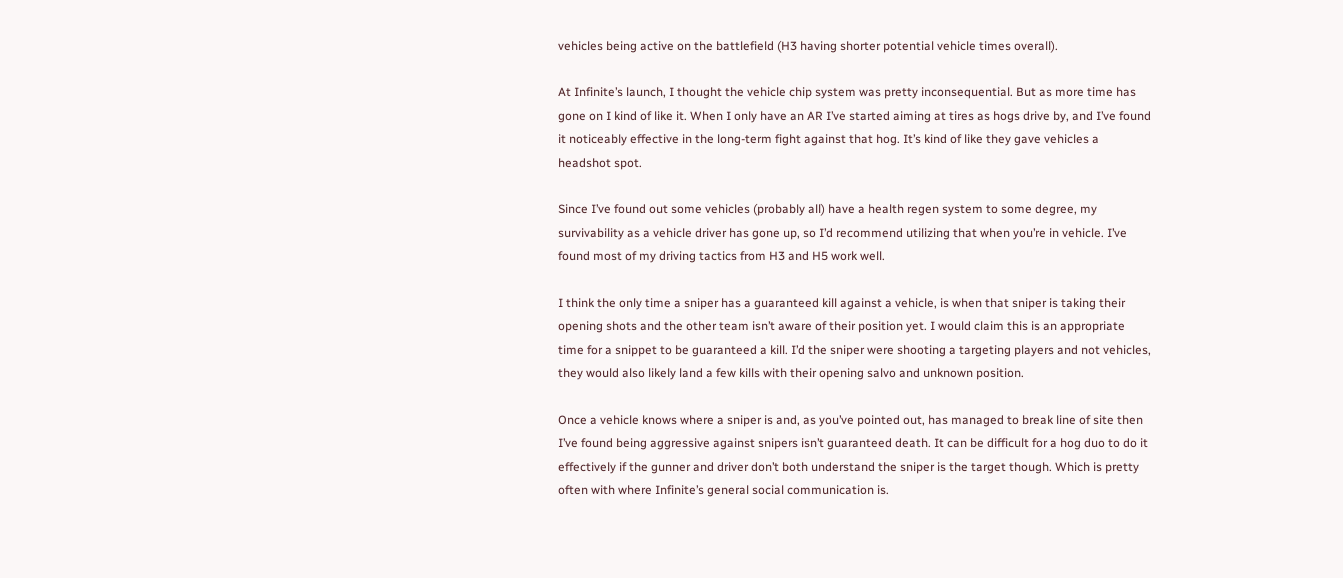vehicles being active on the battlefield (H3 having shorter potential vehicle times overall).

At Infinite’s launch, I thought the vehicle chip system was pretty inconsequential. But as more time has gone on I kind of like it. When I only have an AR I’ve started aiming at tires as hogs drive by, and I’ve found it noticeably effective in the long-term fight against that hog. It’s kind of like they gave vehicles a headshot spot.

Since I’ve found out some vehicles (probably all) have a health regen system to some degree, my survivability as a vehicle driver has gone up, so I’d recommend utilizing that when you’re in vehicle. I’ve found most of my driving tactics from H3 and H5 work well.

I think the only time a sniper has a guaranteed kill against a vehicle, is when that sniper is taking their opening shots and the other team isn’t aware of their position yet. I would claim this is an appropriate time for a snippet to be guaranteed a kill. I’d the sniper were shooting a targeting players and not vehicles, they would also likely land a few kills with their opening salvo and unknown position.

Once a vehicle knows where a sniper is and, as you’ve pointed out, has managed to break line of site then I’ve found being aggressive against snipers isn’t guaranteed death. It can be difficult for a hog duo to do it effectively if the gunner and driver don’t both understand the sniper is the target though. Which is pretty often with where Infinite’s general social communication is.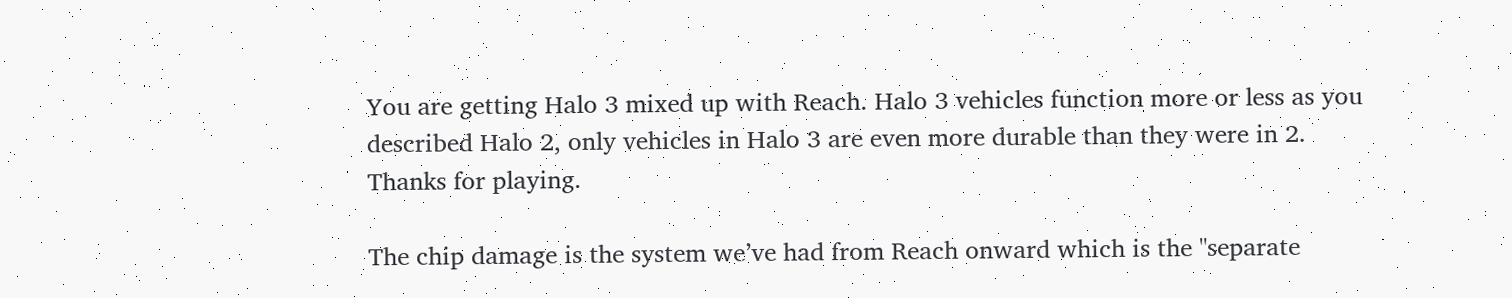You are getting Halo 3 mixed up with Reach. Halo 3 vehicles function more or less as you described Halo 2, only vehicles in Halo 3 are even more durable than they were in 2. Thanks for playing.

The chip damage is the system we’ve had from Reach onward which is the "separate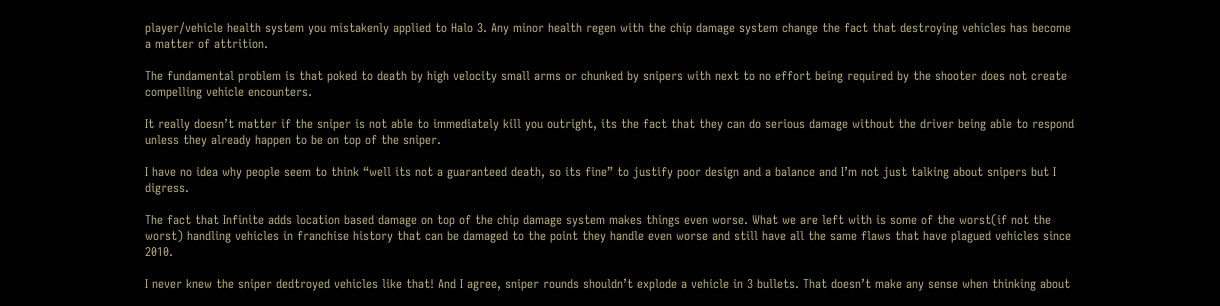player/vehicle health system you mistakenly applied to Halo 3. Any minor health regen with the chip damage system change the fact that destroying vehicles has become a matter of attrition.

The fundamental problem is that poked to death by high velocity small arms or chunked by snipers with next to no effort being required by the shooter does not create compelling vehicle encounters.

It really doesn’t matter if the sniper is not able to immediately kill you outright, its the fact that they can do serious damage without the driver being able to respond unless they already happen to be on top of the sniper.

I have no idea why people seem to think “well its not a guaranteed death, so its fine” to justify poor design and a balance and I’m not just talking about snipers but I digress.

The fact that Infinite adds location based damage on top of the chip damage system makes things even worse. What we are left with is some of the worst(if not the worst) handling vehicles in franchise history that can be damaged to the point they handle even worse and still have all the same flaws that have plagued vehicles since 2010.

I never knew the sniper dedtroyed vehicles like that! And I agree, sniper rounds shouldn’t explode a vehicle in 3 bullets. That doesn’t make any sense when thinking about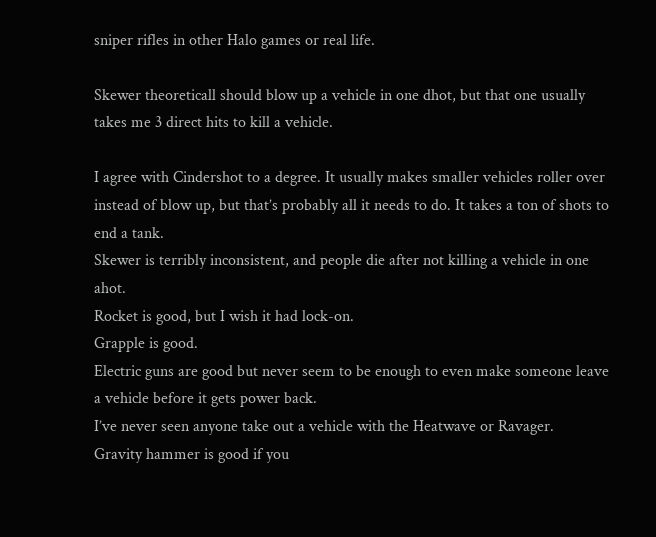sniper rifles in other Halo games or real life.

Skewer theoreticall should blow up a vehicle in one dhot, but that one usually takes me 3 direct hits to kill a vehicle.

I agree with Cindershot to a degree. It usually makes smaller vehicles roller over instead of blow up, but that’s probably all it needs to do. It takes a ton of shots to end a tank.
Skewer is terribly inconsistent, and people die after not killing a vehicle in one ahot.
Rocket is good, but I wish it had lock-on.
Grapple is good.
Electric guns are good but never seem to be enough to even make someone leave a vehicle before it gets power back.
I’ve never seen anyone take out a vehicle with the Heatwave or Ravager.
Gravity hammer is good if you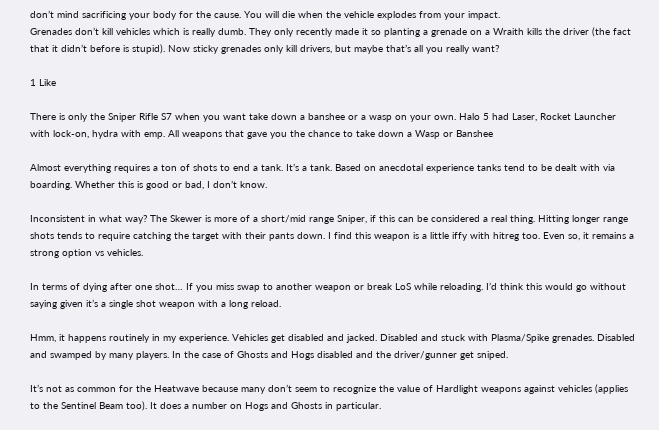don’t mind sacrificing your body for the cause. You will die when the vehicle explodes from your impact.
Grenades don’t kill vehicles which is really dumb. They only recently made it so planting a grenade on a Wraith kills the driver (the fact that it didn’t before is stupid). Now sticky grenades only kill drivers, but maybe that’s all you really want?

1 Like

There is only the Sniper Rifle S7 when you want take down a banshee or a wasp on your own. Halo 5 had Laser, Rocket Launcher with lock-on, hydra with emp. All weapons that gave you the chance to take down a Wasp or Banshee

Almost everything requires a ton of shots to end a tank. It’s a tank. Based on anecdotal experience tanks tend to be dealt with via boarding. Whether this is good or bad, I don’t know.

Inconsistent in what way? The Skewer is more of a short/mid range Sniper, if this can be considered a real thing. Hitting longer range shots tends to require catching the target with their pants down. I find this weapon is a little iffy with hitreg too. Even so, it remains a strong option vs vehicles.

In terms of dying after one shot… If you miss swap to another weapon or break LoS while reloading. I’d think this would go without saying given it’s a single shot weapon with a long reload.

Hmm, it happens routinely in my experience. Vehicles get disabled and jacked. Disabled and stuck with Plasma/Spike grenades. Disabled and swamped by many players. In the case of Ghosts and Hogs disabled and the driver/gunner get sniped.

It’s not as common for the Heatwave because many don’t seem to recognize the value of Hardlight weapons against vehicles (applies to the Sentinel Beam too). It does a number on Hogs and Ghosts in particular.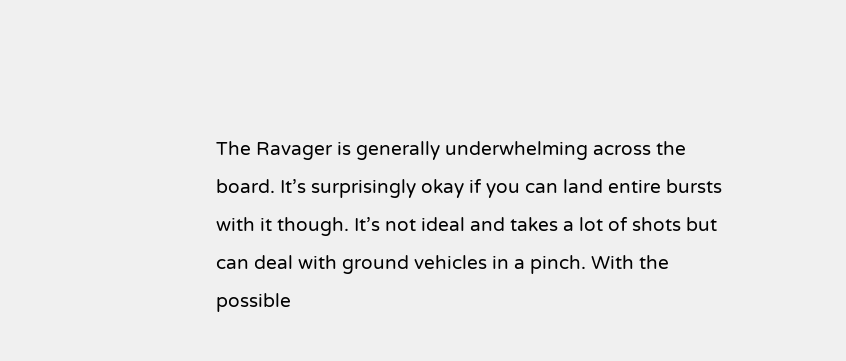The Ravager is generally underwhelming across the board. It’s surprisingly okay if you can land entire bursts with it though. It’s not ideal and takes a lot of shots but can deal with ground vehicles in a pinch. With the possible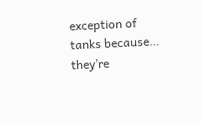exception of tanks because… they’re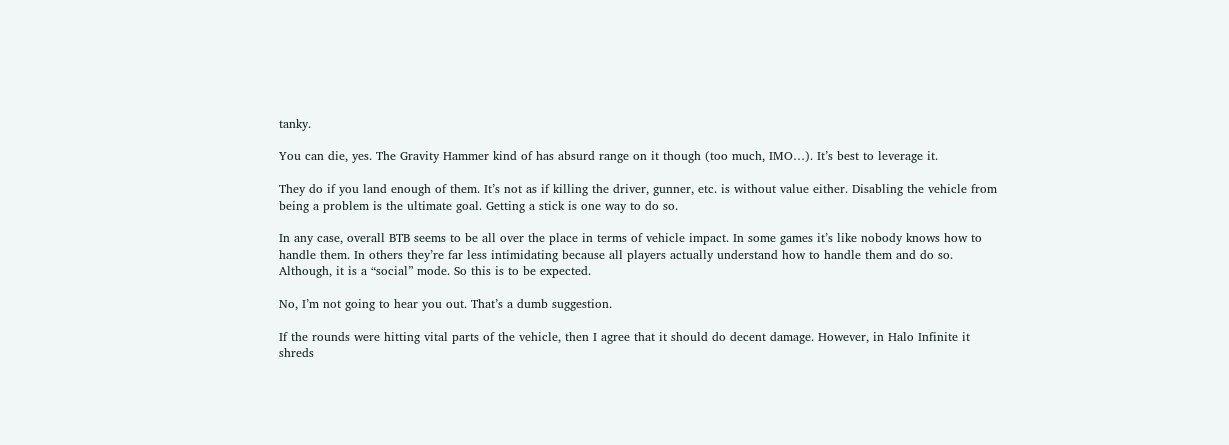tanky.

You can die, yes. The Gravity Hammer kind of has absurd range on it though (too much, IMO…). It’s best to leverage it.

They do if you land enough of them. It’s not as if killing the driver, gunner, etc. is without value either. Disabling the vehicle from being a problem is the ultimate goal. Getting a stick is one way to do so.

In any case, overall BTB seems to be all over the place in terms of vehicle impact. In some games it’s like nobody knows how to handle them. In others they’re far less intimidating because all players actually understand how to handle them and do so. Although, it is a “social” mode. So this is to be expected.

No, I’m not going to hear you out. That’s a dumb suggestion.

If the rounds were hitting vital parts of the vehicle, then I agree that it should do decent damage. However, in Halo Infinite it shreds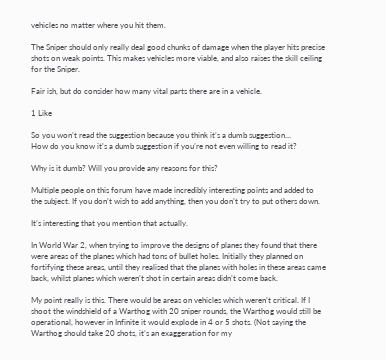vehicles no matter where you hit them.

The Sniper should only really deal good chunks of damage when the player hits precise shots on weak points. This makes vehicles more viable, and also raises the skill ceiling for the Sniper.

Fair ish, but do consider how many vital parts there are in a vehicle.

1 Like

So you won’t read the suggestion because you think it’s a dumb suggestion…
How do you know it’s a dumb suggestion if you’re not even willing to read it?

Why is it dumb? Will you provide any reasons for this?

Multiple people on this forum have made incredibly interesting points and added to the subject. If you don’t wish to add anything, then you don’t try to put others down.

It’s interesting that you mention that actually.

In World War 2, when trying to improve the designs of planes they found that there were areas of the planes which had tons of bullet holes. Initially they planned on fortifying these areas, until they realised that the planes with holes in these areas came back, whilst planes which weren’t shot in certain areas didn’t come back.

My point really is this. There would be areas on vehicles which weren’t critical. If I shoot the windshield of a Warthog with 20 sniper rounds, the Warthog would still be operational, however in Infinite it would explode in 4 or 5 shots. (Not saying the Warthog should take 20 shots, it’s an exaggeration for my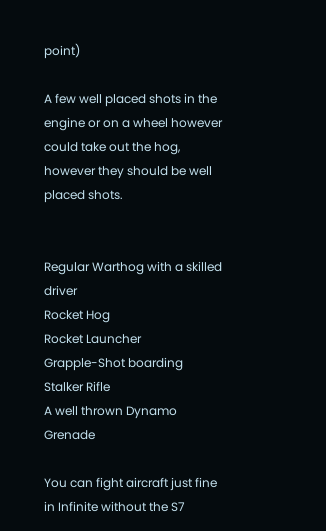point)

A few well placed shots in the engine or on a wheel however could take out the hog, however they should be well placed shots.


Regular Warthog with a skilled driver
Rocket Hog
Rocket Launcher
Grapple-Shot boarding
Stalker Rifle
A well thrown Dynamo Grenade

You can fight aircraft just fine in Infinite without the S7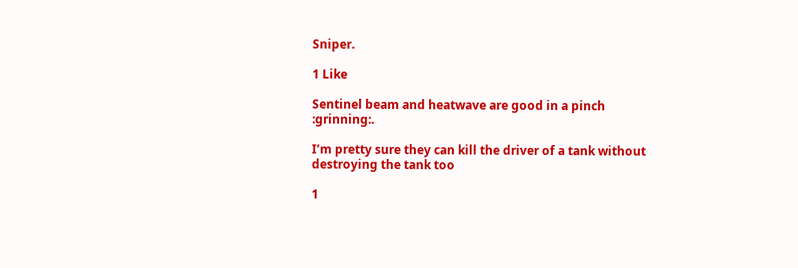Sniper.

1 Like

Sentinel beam and heatwave are good in a pinch :grinning:.

I’m pretty sure they can kill the driver of a tank without destroying the tank too

1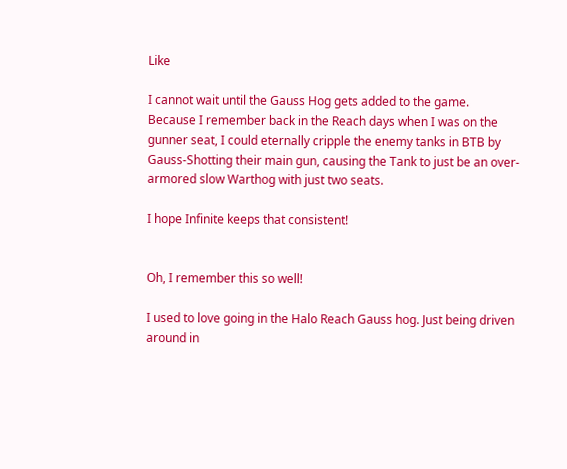Like

I cannot wait until the Gauss Hog gets added to the game.
Because I remember back in the Reach days when I was on the gunner seat, I could eternally cripple the enemy tanks in BTB by Gauss-Shotting their main gun, causing the Tank to just be an over-armored slow Warthog with just two seats.

I hope Infinite keeps that consistent!


Oh, I remember this so well!

I used to love going in the Halo Reach Gauss hog. Just being driven around in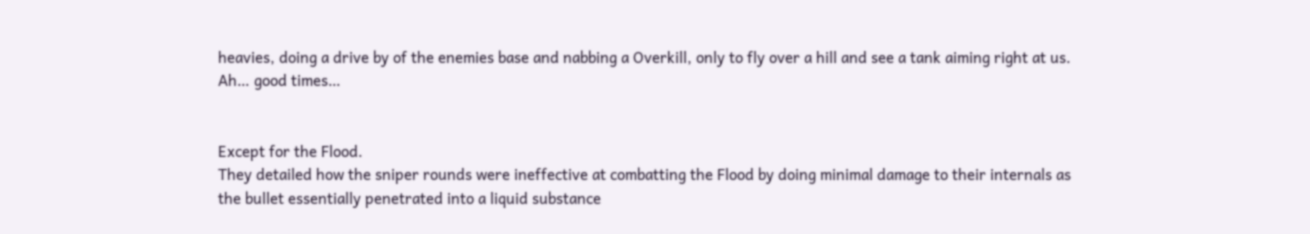heavies, doing a drive by of the enemies base and nabbing a Overkill, only to fly over a hill and see a tank aiming right at us. Ah… good times…


Except for the Flood.
They detailed how the sniper rounds were ineffective at combatting the Flood by doing minimal damage to their internals as the bullet essentially penetrated into a liquid substance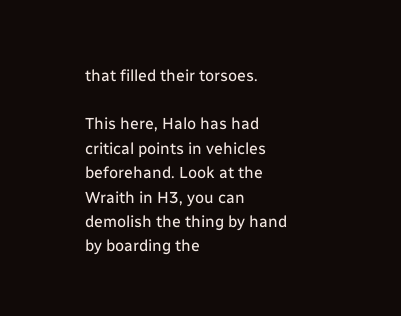that filled their torsoes.

This here, Halo has had critical points in vehicles beforehand. Look at the Wraith in H3, you can demolish the thing by hand by boarding the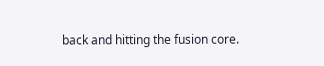back and hitting the fusion core.